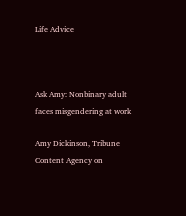Life Advice



Ask Amy: Nonbinary adult faces misgendering at work

Amy Dickinson, Tribune Content Agency on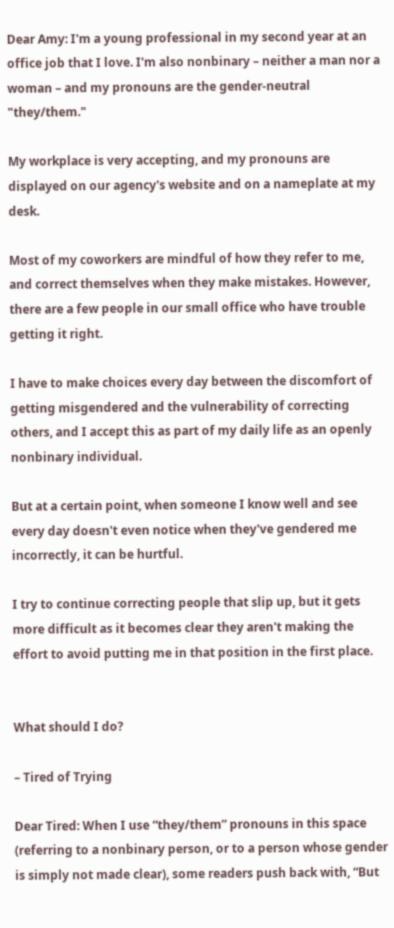Dear Amy: I'm a young professional in my second year at an office job that I love. I'm also nonbinary – neither a man nor a woman – and my pronouns are the gender-neutral "they/them."

My workplace is very accepting, and my pronouns are displayed on our agency's website and on a nameplate at my desk.

Most of my coworkers are mindful of how they refer to me, and correct themselves when they make mistakes. However, there are a few people in our small office who have trouble getting it right.

I have to make choices every day between the discomfort of getting misgendered and the vulnerability of correcting others, and I accept this as part of my daily life as an openly nonbinary individual.

But at a certain point, when someone I know well and see every day doesn't even notice when they've gendered me incorrectly, it can be hurtful.

I try to continue correcting people that slip up, but it gets more difficult as it becomes clear they aren't making the effort to avoid putting me in that position in the first place.


What should I do?

– Tired of Trying

Dear Tired: When I use “they/them” pronouns in this space (referring to a nonbinary person, or to a person whose gender is simply not made clear), some readers push back with, “But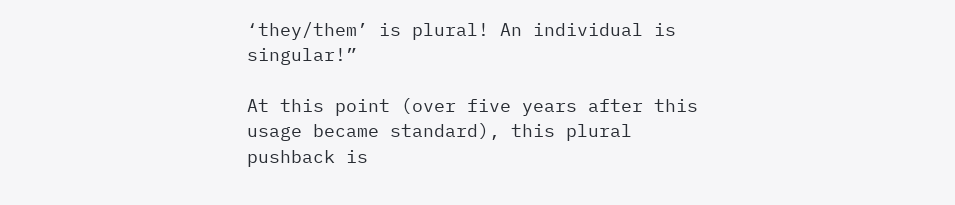‘they/them’ is plural! An individual is singular!”

At this point (over five years after this usage became standard), this plural pushback is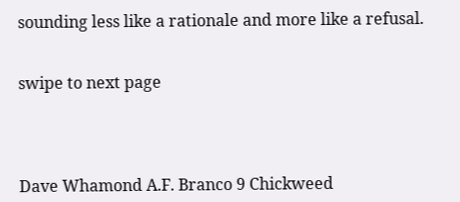sounding less like a rationale and more like a refusal.


swipe to next page




Dave Whamond A.F. Branco 9 Chickweed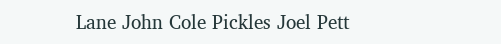Lane John Cole Pickles Joel Pett